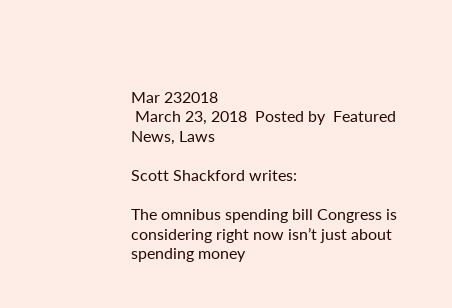Mar 232018
 March 23, 2018  Posted by  Featured News, Laws

Scott Shackford writes:

The omnibus spending bill Congress is considering right now isn’t just about spending money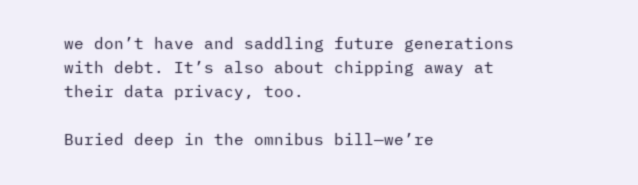we don’t have and saddling future generations with debt. It’s also about chipping away at their data privacy, too.

Buried deep in the omnibus bill—we’re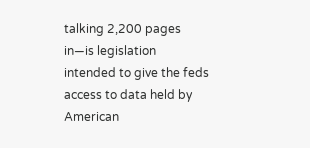talking 2,200 pages in—is legislation intended to give the feds access to data held by American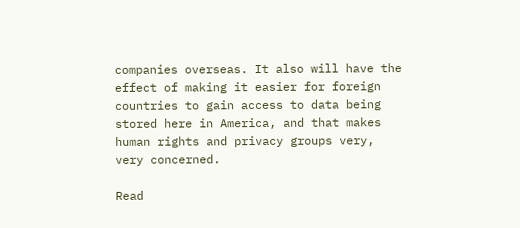companies overseas. It also will have the effect of making it easier for foreign countries to gain access to data being stored here in America, and that makes human rights and privacy groups very, very concerned.

Read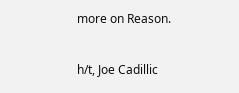more on Reason.

h/t, Joe Cadillic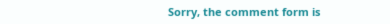Sorry, the comment form is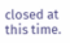closed at this time.